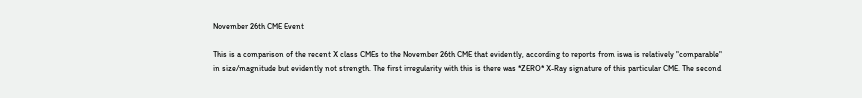November 26th CME Event

This is a comparison of the recent X class CMEs to the November 26th CME that evidently, according to reports from iswa is relatively "comparable" in size/magnitude but evidently not strength. The first irregularity with this is there was *ZERO* X-Ray signature of this particular CME. The second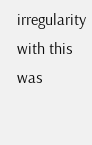irregularity with this was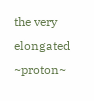the very elongated ~proton~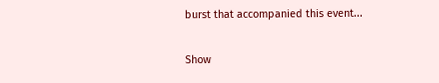burst that accompanied this event...

Show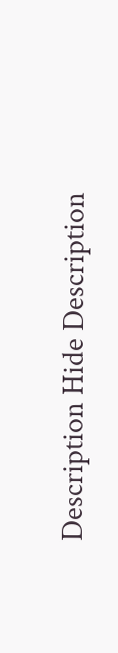Description Hide Description